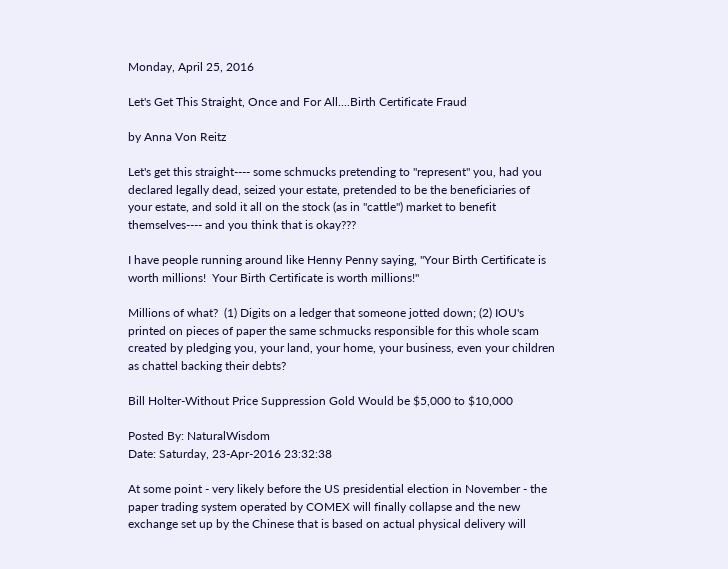Monday, April 25, 2016

Let's Get This Straight, Once and For All....Birth Certificate Fraud

by Anna Von Reitz

Let's get this straight---- some schmucks pretending to "represent" you, had you declared legally dead, seized your estate, pretended to be the beneficiaries of your estate, and sold it all on the stock (as in "cattle") market to benefit themselves---- and you think that is okay???

I have people running around like Henny Penny saying, "Your Birth Certificate is worth millions!  Your Birth Certificate is worth millions!"

Millions of what?  (1) Digits on a ledger that someone jotted down; (2) IOU's printed on pieces of paper the same schmucks responsible for this whole scam created by pledging you, your land, your home, your business, even your children as chattel backing their debts?

Bill Holter-Without Price Suppression Gold Would be $5,000 to $10,000

Posted By: NaturalWisdom
Date: Saturday, 23-Apr-2016 23:32:38

At some point - very likely before the US presidential election in November - the paper trading system operated by COMEX will finally collapse and the new exchange set up by the Chinese that is based on actual physical delivery will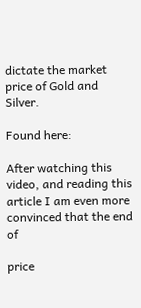dictate the market price of Gold and Silver.

Found here:

After watching this video, and reading this article I am even more convinced that the end of

price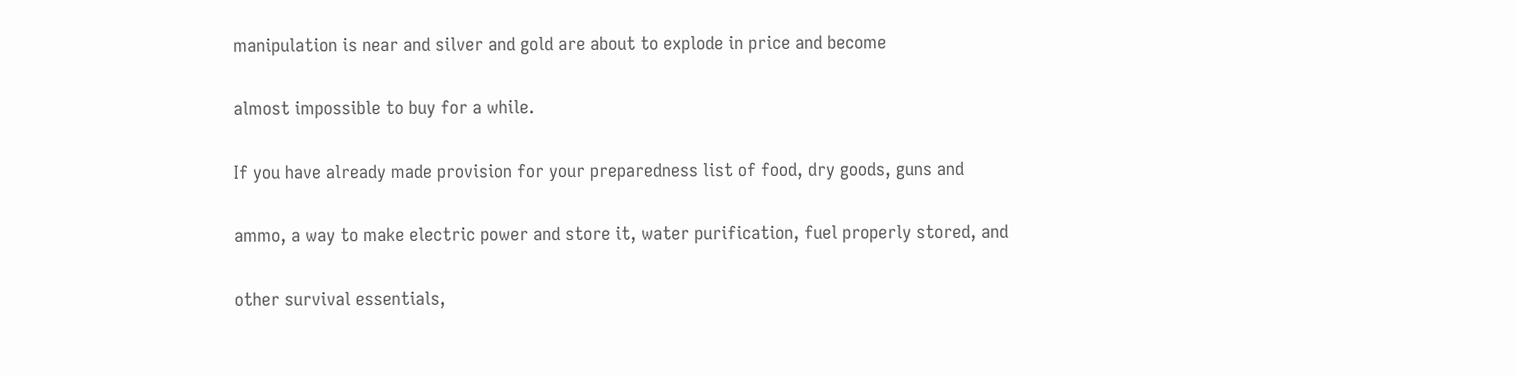manipulation is near and silver and gold are about to explode in price and become

almost impossible to buy for a while.

If you have already made provision for your preparedness list of food, dry goods, guns and

ammo, a way to make electric power and store it, water purification, fuel properly stored, and

other survival essentials,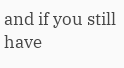and if you still have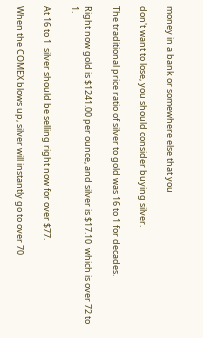money in a bank or somewhere else that you

don't want to lose, you should consider buying silver.

The traditional price ratio of silver to gold was 16 to 1 for decades.

Right now gold is $1241.00 per ounce, and silver is $17.10  which is over 72 to 1.

At 16 to 1  silver should be selling right now for over $77.

When the COMEX blows up, silver will instantly go to over 70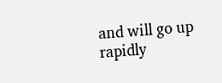and will go up rapidly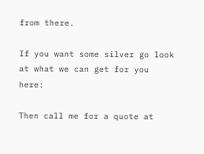from there.

If you want some silver go look at what we can get for you here:

Then call me for a quote at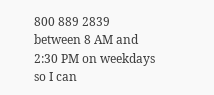800 889 2839   between 8 AM and 2:30 PM on weekdays so I can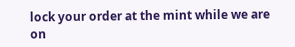lock your order at the mint while we are on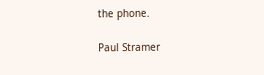the phone.

Paul Stramer